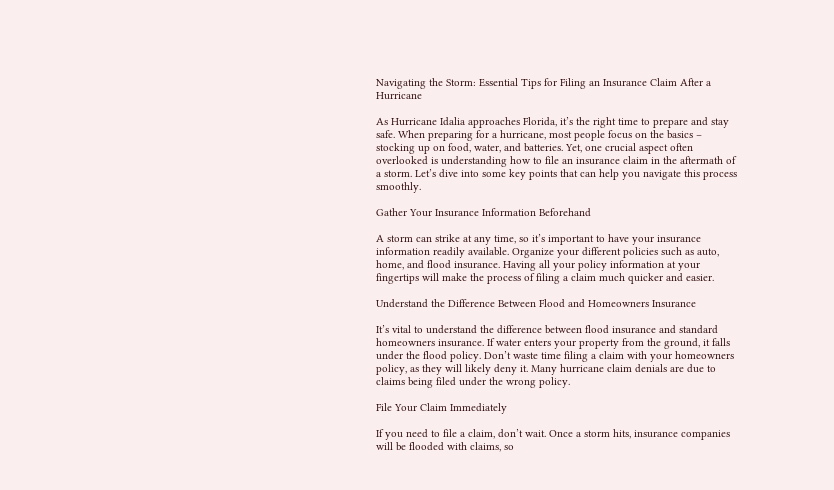Navigating the Storm: Essential Tips for Filing an Insurance Claim After a Hurricane

As Hurricane Idalia approaches Florida, it’s the right time to prepare and stay safe. When preparing for a hurricane, most people focus on the basics – stocking up on food, water, and batteries. Yet, one crucial aspect often overlooked is understanding how to file an insurance claim in the aftermath of a storm. Let’s dive into some key points that can help you navigate this process smoothly.

Gather Your Insurance Information Beforehand

A storm can strike at any time, so it’s important to have your insurance information readily available. Organize your different policies such as auto, home, and flood insurance. Having all your policy information at your fingertips will make the process of filing a claim much quicker and easier.

Understand the Difference Between Flood and Homeowners Insurance

It’s vital to understand the difference between flood insurance and standard homeowners insurance. If water enters your property from the ground, it falls under the flood policy. Don’t waste time filing a claim with your homeowners policy, as they will likely deny it. Many hurricane claim denials are due to claims being filed under the wrong policy.

File Your Claim Immediately

If you need to file a claim, don’t wait. Once a storm hits, insurance companies will be flooded with claims, so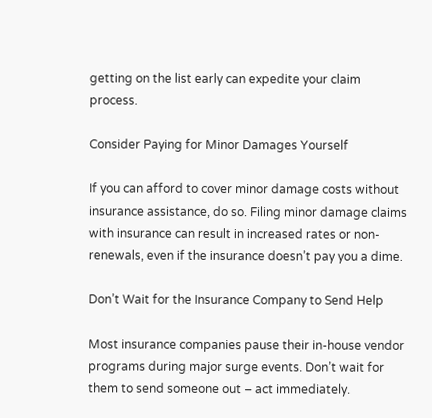getting on the list early can expedite your claim process.

Consider Paying for Minor Damages Yourself

If you can afford to cover minor damage costs without insurance assistance, do so. Filing minor damage claims with insurance can result in increased rates or non-renewals, even if the insurance doesn’t pay you a dime.

Don’t Wait for the Insurance Company to Send Help

Most insurance companies pause their in-house vendor programs during major surge events. Don’t wait for them to send someone out – act immediately.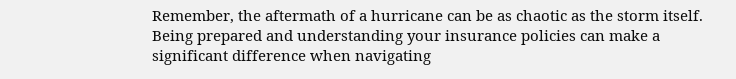Remember, the aftermath of a hurricane can be as chaotic as the storm itself. Being prepared and understanding your insurance policies can make a significant difference when navigating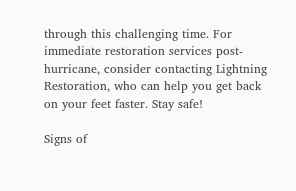through this challenging time. For immediate restoration services post-hurricane, consider contacting Lightning Restoration, who can help you get back on your feet faster. Stay safe!

Signs of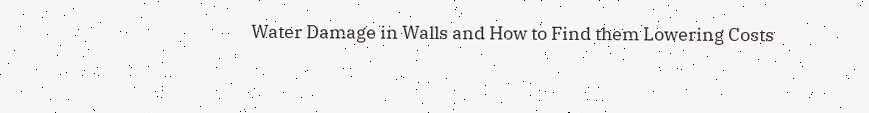Water Damage in Walls and How to Find them Lowering Costs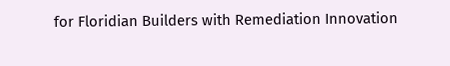for Floridian Builders with Remediation Innovation